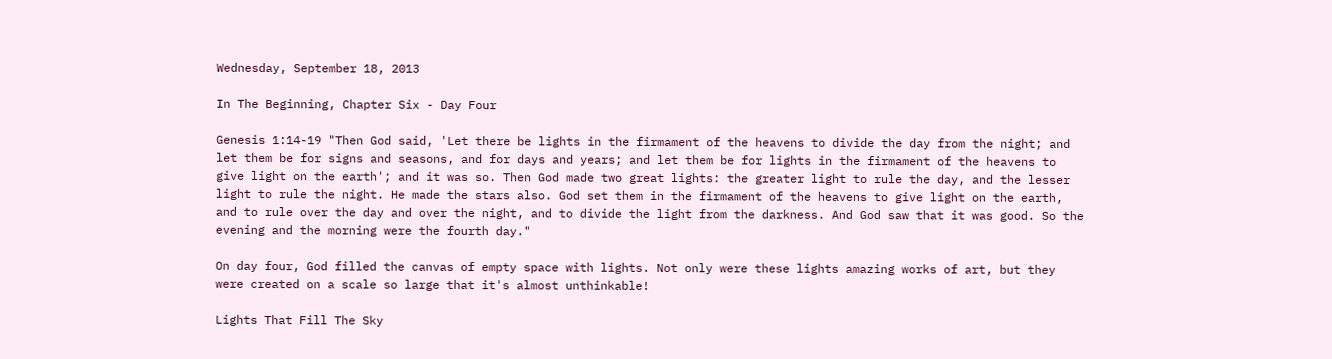Wednesday, September 18, 2013

In The Beginning, Chapter Six - Day Four

Genesis 1:14-19 "Then God said, 'Let there be lights in the firmament of the heavens to divide the day from the night; and let them be for signs and seasons, and for days and years; and let them be for lights in the firmament of the heavens to give light on the earth'; and it was so. Then God made two great lights: the greater light to rule the day, and the lesser light to rule the night. He made the stars also. God set them in the firmament of the heavens to give light on the earth, and to rule over the day and over the night, and to divide the light from the darkness. And God saw that it was good. So the evening and the morning were the fourth day."

On day four, God filled the canvas of empty space with lights. Not only were these lights amazing works of art, but they were created on a scale so large that it's almost unthinkable!

Lights That Fill The Sky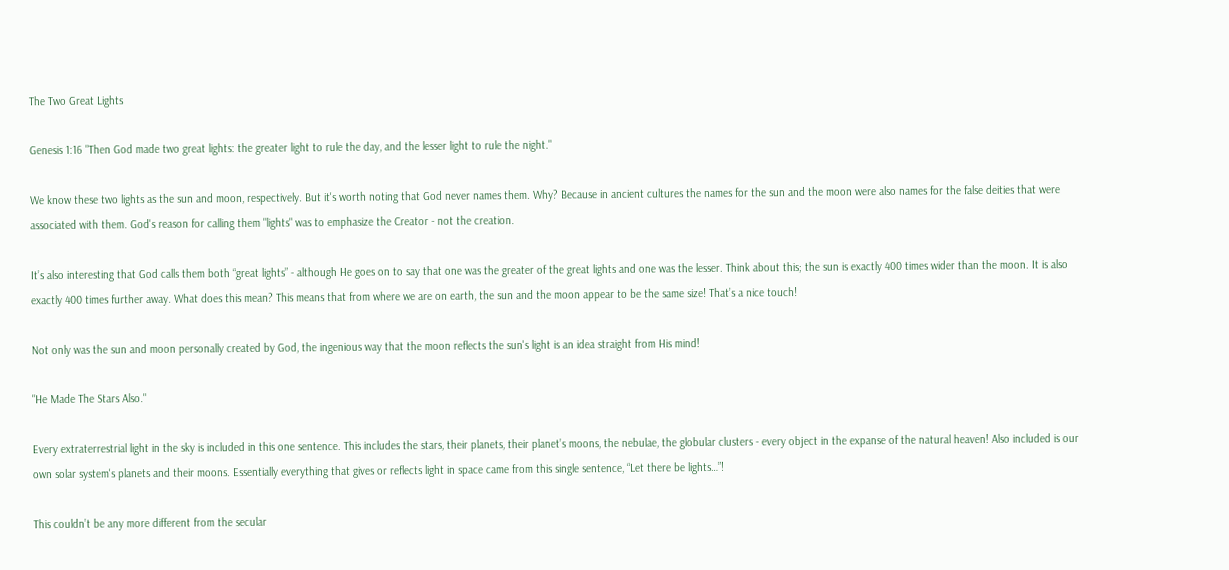The Two Great Lights

Genesis 1:16 "Then God made two great lights: the greater light to rule the day, and the lesser light to rule the night."

We know these two lights as the sun and moon, respectively. But it's worth noting that God never names them. Why? Because in ancient cultures the names for the sun and the moon were also names for the false deities that were associated with them. God's reason for calling them "lights" was to emphasize the Creator - not the creation.

It’s also interesting that God calls them both “great lights” - although He goes on to say that one was the greater of the great lights and one was the lesser. Think about this; the sun is exactly 400 times wider than the moon. It is also exactly 400 times further away. What does this mean? This means that from where we are on earth, the sun and the moon appear to be the same size! That’s a nice touch!

Not only was the sun and moon personally created by God, the ingenious way that the moon reflects the sun's light is an idea straight from His mind!

"He Made The Stars Also."

Every extraterrestrial light in the sky is included in this one sentence. This includes the stars, their planets, their planet’s moons, the nebulae, the globular clusters - every object in the expanse of the natural heaven! Also included is our own solar system's planets and their moons. Essentially everything that gives or reflects light in space came from this single sentence, “Let there be lights…”!

This couldn’t be any more different from the secular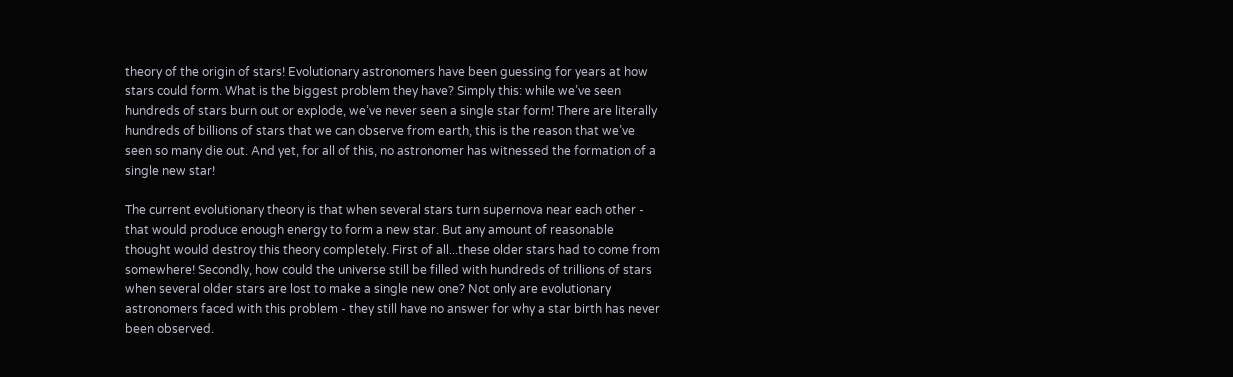theory of the origin of stars! Evolutionary astronomers have been guessing for years at how stars could form. What is the biggest problem they have? Simply this: while we’ve seen hundreds of stars burn out or explode, we’ve never seen a single star form! There are literally hundreds of billions of stars that we can observe from earth, this is the reason that we’ve seen so many die out. And yet, for all of this, no astronomer has witnessed the formation of a single new star!

The current evolutionary theory is that when several stars turn supernova near each other - that would produce enough energy to form a new star. But any amount of reasonable thought would destroy this theory completely. First of all...these older stars had to come from somewhere! Secondly, how could the universe still be filled with hundreds of trillions of stars when several older stars are lost to make a single new one? Not only are evolutionary astronomers faced with this problem - they still have no answer for why a star birth has never been observed.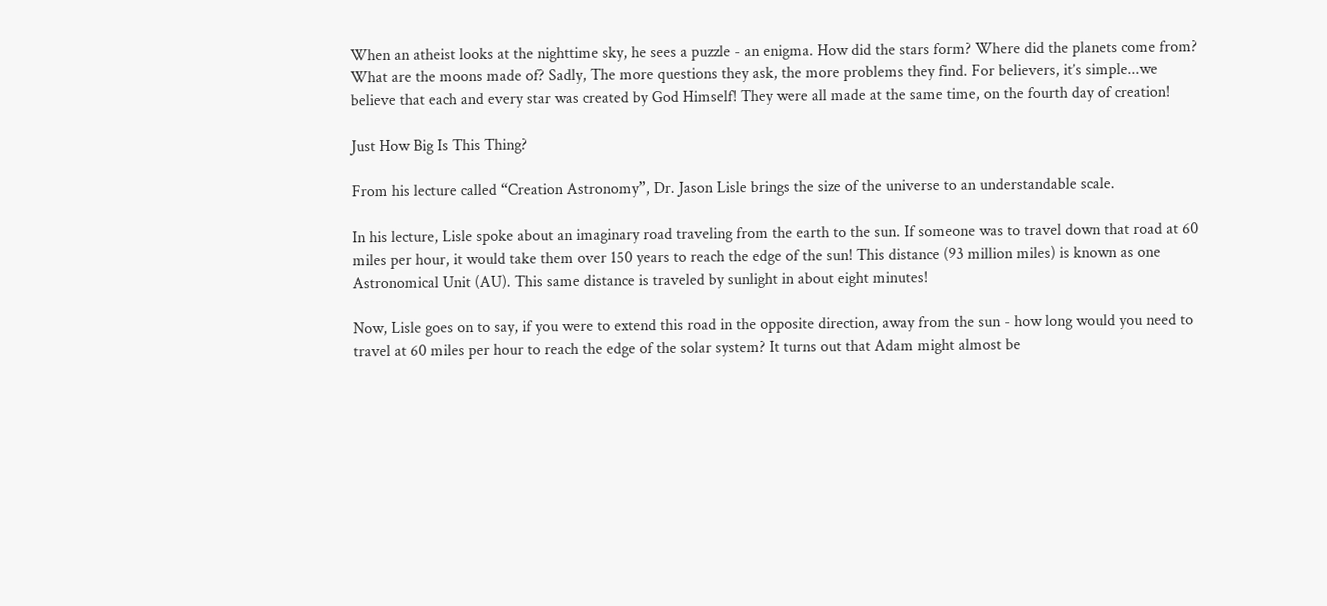When an atheist looks at the nighttime sky, he sees a puzzle - an enigma. How did the stars form? Where did the planets come from? What are the moons made of? Sadly, The more questions they ask, the more problems they find. For believers, it’s simple...we believe that each and every star was created by God Himself! They were all made at the same time, on the fourth day of creation!

Just How Big Is This Thing?

From his lecture called “Creation Astronomy”, Dr. Jason Lisle brings the size of the universe to an understandable scale.

In his lecture, Lisle spoke about an imaginary road traveling from the earth to the sun. If someone was to travel down that road at 60 miles per hour, it would take them over 150 years to reach the edge of the sun! This distance (93 million miles) is known as one Astronomical Unit (AU). This same distance is traveled by sunlight in about eight minutes!

Now, Lisle goes on to say, if you were to extend this road in the opposite direction, away from the sun - how long would you need to travel at 60 miles per hour to reach the edge of the solar system? It turns out that Adam might almost be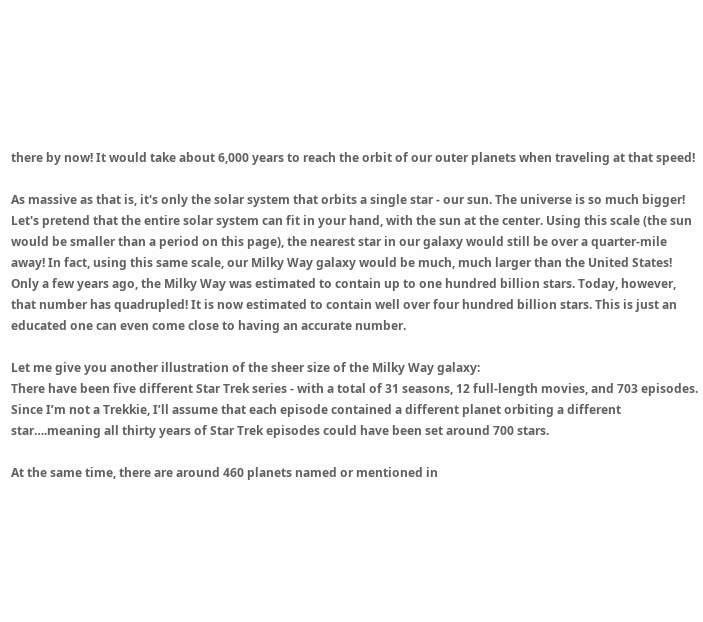there by now! It would take about 6,000 years to reach the orbit of our outer planets when traveling at that speed!

As massive as that is, it's only the solar system that orbits a single star - our sun. The universe is so much bigger! Let's pretend that the entire solar system can fit in your hand, with the sun at the center. Using this scale (the sun would be smaller than a period on this page), the nearest star in our galaxy would still be over a quarter-mile away! In fact, using this same scale, our Milky Way galaxy would be much, much larger than the United States! Only a few years ago, the Milky Way was estimated to contain up to one hundred billion stars. Today, however, that number has quadrupled! It is now estimated to contain well over four hundred billion stars. This is just an educated one can even come close to having an accurate number.

Let me give you another illustration of the sheer size of the Milky Way galaxy:
There have been five different Star Trek series - with a total of 31 seasons, 12 full-length movies, and 703 episodes. Since I’m not a Trekkie, I’ll assume that each episode contained a different planet orbiting a different star….meaning all thirty years of Star Trek episodes could have been set around 700 stars.

At the same time, there are around 460 planets named or mentioned in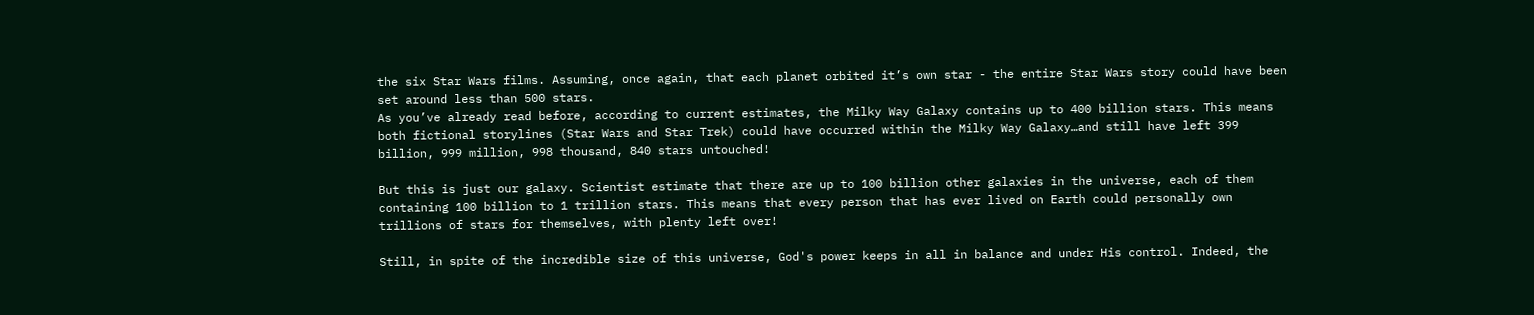the six Star Wars films. Assuming, once again, that each planet orbited it’s own star - the entire Star Wars story could have been set around less than 500 stars.
As you’ve already read before, according to current estimates, the Milky Way Galaxy contains up to 400 billion stars. This means both fictional storylines (Star Wars and Star Trek) could have occurred within the Milky Way Galaxy…and still have left 399 billion, 999 million, 998 thousand, 840 stars untouched!

But this is just our galaxy. Scientist estimate that there are up to 100 billion other galaxies in the universe, each of them containing 100 billion to 1 trillion stars. This means that every person that has ever lived on Earth could personally own trillions of stars for themselves, with plenty left over!

Still, in spite of the incredible size of this universe, God's power keeps in all in balance and under His control. Indeed, the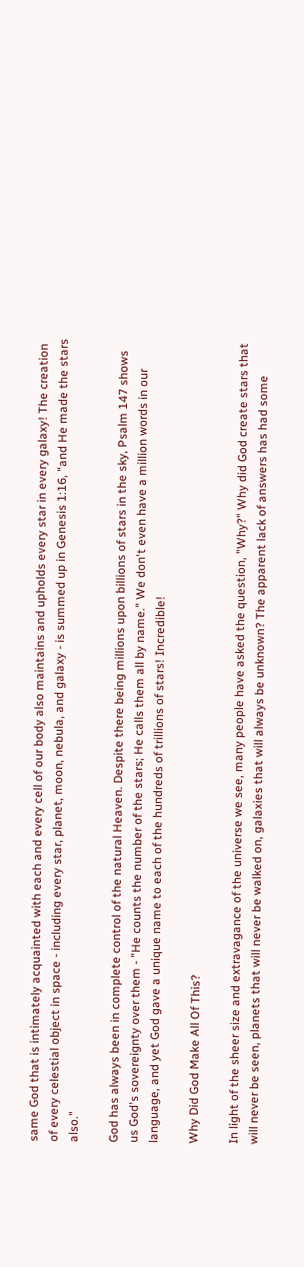same God that is intimately acquainted with each and every cell of our body also maintains and upholds every star in every galaxy! The creation of every celestial object in space - including every star, planet, moon, nebula, and galaxy - is summed up in Genesis 1:16, "and He made the stars also."

God has always been in complete control of the natural Heaven. Despite there being millions upon billions of stars in the sky, Psalm 147 shows us God's sovereignty over them - "He counts the number of the stars; He calls them all by name." We don't even have a million words in our language, and yet God gave a unique name to each of the hundreds of trillions of stars! Incredible!

Why Did God Make All Of This?

In light of the sheer size and extravagance of the universe we see, many people have asked the question, "Why?" Why did God create stars that will never be seen, planets that will never be walked on, galaxies that will always be unknown? The apparent lack of answers has had some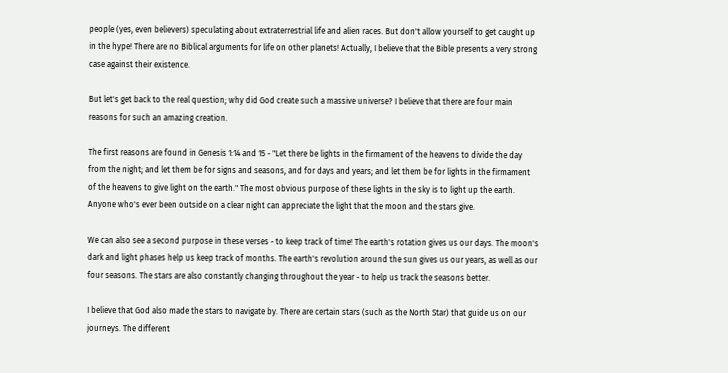people (yes, even believers) speculating about extraterrestrial life and alien races. But don't allow yourself to get caught up in the hype! There are no Biblical arguments for life on other planets! Actually, I believe that the Bible presents a very strong case against their existence.

But let's get back to the real question; why did God create such a massive universe? I believe that there are four main reasons for such an amazing creation.

The first reasons are found in Genesis 1:14 and 15 - "Let there be lights in the firmament of the heavens to divide the day from the night; and let them be for signs and seasons, and for days and years; and let them be for lights in the firmament of the heavens to give light on the earth." The most obvious purpose of these lights in the sky is to light up the earth. Anyone who's ever been outside on a clear night can appreciate the light that the moon and the stars give.

We can also see a second purpose in these verses - to keep track of time! The earth's rotation gives us our days. The moon's dark and light phases help us keep track of months. The earth's revolution around the sun gives us our years, as well as our four seasons. The stars are also constantly changing throughout the year - to help us track the seasons better.

I believe that God also made the stars to navigate by. There are certain stars (such as the North Star) that guide us on our journeys. The different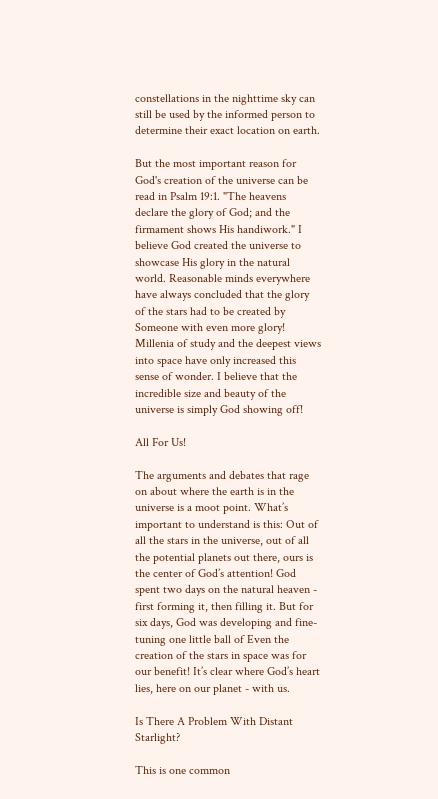constellations in the nighttime sky can still be used by the informed person to determine their exact location on earth.

But the most important reason for God's creation of the universe can be read in Psalm 19:1. "The heavens declare the glory of God; and the firmament shows His handiwork." I believe God created the universe to showcase His glory in the natural world. Reasonable minds everywhere have always concluded that the glory of the stars had to be created by Someone with even more glory! Millenia of study and the deepest views into space have only increased this sense of wonder. I believe that the incredible size and beauty of the universe is simply God showing off!

All For Us!

The arguments and debates that rage on about where the earth is in the universe is a moot point. What’s important to understand is this: Out of all the stars in the universe, out of all the potential planets out there, ours is the center of God’s attention! God spent two days on the natural heaven - first forming it, then filling it. But for six days, God was developing and fine-tuning one little ball of Even the creation of the stars in space was for our benefit! It’s clear where God’s heart lies, here on our planet - with us.

Is There A Problem With Distant Starlight?

This is one common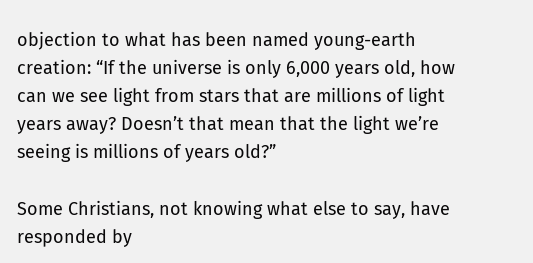objection to what has been named young-earth creation: “If the universe is only 6,000 years old, how can we see light from stars that are millions of light years away? Doesn’t that mean that the light we’re seeing is millions of years old?”

Some Christians, not knowing what else to say, have responded by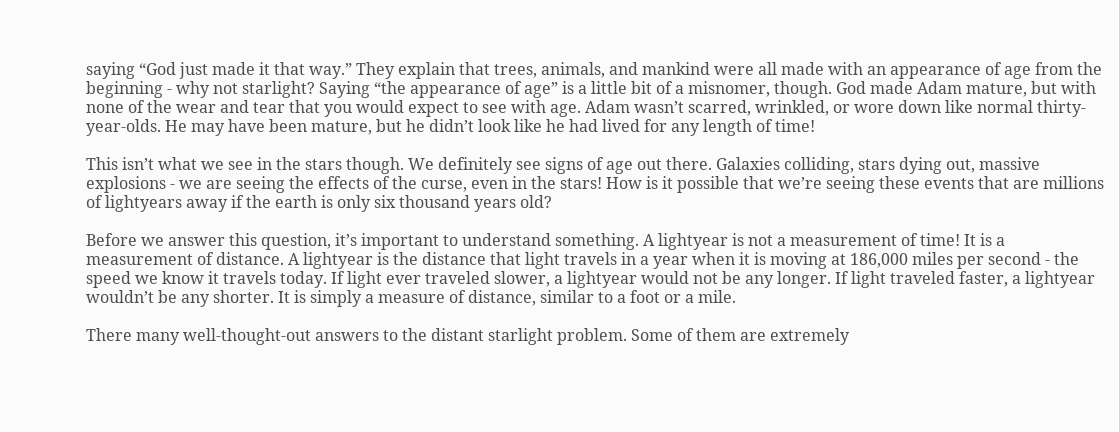saying “God just made it that way.” They explain that trees, animals, and mankind were all made with an appearance of age from the beginning - why not starlight? Saying “the appearance of age” is a little bit of a misnomer, though. God made Adam mature, but with none of the wear and tear that you would expect to see with age. Adam wasn’t scarred, wrinkled, or wore down like normal thirty-year-olds. He may have been mature, but he didn’t look like he had lived for any length of time!

This isn’t what we see in the stars though. We definitely see signs of age out there. Galaxies colliding, stars dying out, massive explosions - we are seeing the effects of the curse, even in the stars! How is it possible that we’re seeing these events that are millions of lightyears away if the earth is only six thousand years old?

Before we answer this question, it’s important to understand something. A lightyear is not a measurement of time! It is a measurement of distance. A lightyear is the distance that light travels in a year when it is moving at 186,000 miles per second - the speed we know it travels today. If light ever traveled slower, a lightyear would not be any longer. If light traveled faster, a lightyear wouldn’t be any shorter. It is simply a measure of distance, similar to a foot or a mile.

There many well-thought-out answers to the distant starlight problem. Some of them are extremely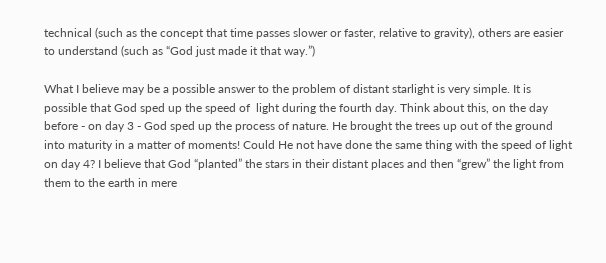technical (such as the concept that time passes slower or faster, relative to gravity), others are easier to understand (such as “God just made it that way.”)

What I believe may be a possible answer to the problem of distant starlight is very simple. It is possible that God sped up the speed of  light during the fourth day. Think about this, on the day before - on day 3 - God sped up the process of nature. He brought the trees up out of the ground into maturity in a matter of moments! Could He not have done the same thing with the speed of light on day 4? I believe that God “planted” the stars in their distant places and then “grew” the light from them to the earth in mere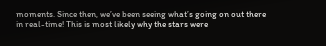moments. Since then, we’ve been seeing what’s going on out there in real-time! This is most likely why the stars were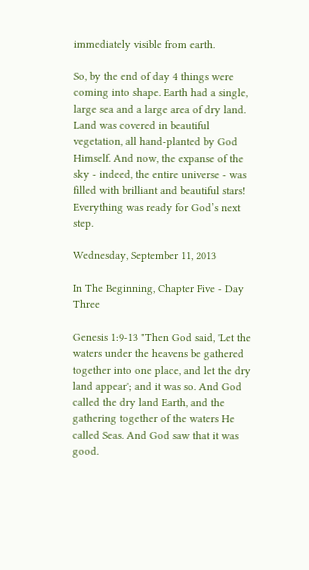immediately visible from earth.

So, by the end of day 4 things were coming into shape. Earth had a single, large sea and a large area of dry land. Land was covered in beautiful vegetation, all hand-planted by God Himself. And now, the expanse of the sky - indeed, the entire universe - was filled with brilliant and beautiful stars! Everything was ready for God’s next step.

Wednesday, September 11, 2013

In The Beginning, Chapter Five - Day Three

Genesis 1:9-13 "Then God said, 'Let the waters under the heavens be gathered together into one place, and let the dry land appear'; and it was so. And God called the dry land Earth, and the gathering together of the waters He called Seas. And God saw that it was good.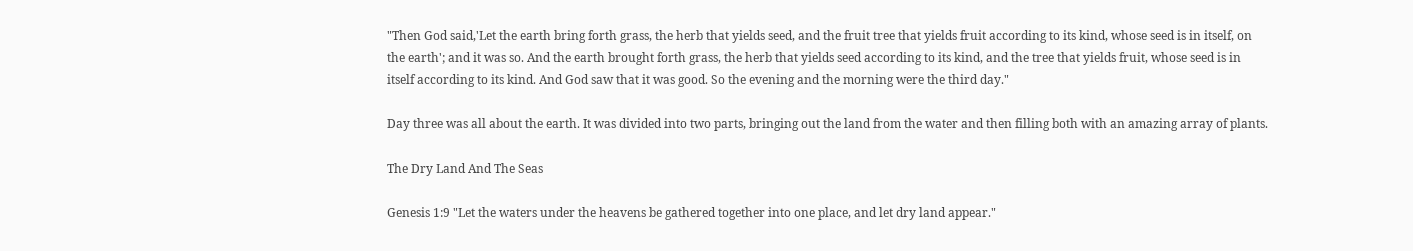"Then God said,'Let the earth bring forth grass, the herb that yields seed, and the fruit tree that yields fruit according to its kind, whose seed is in itself, on the earth'; and it was so. And the earth brought forth grass, the herb that yields seed according to its kind, and the tree that yields fruit, whose seed is in itself according to its kind. And God saw that it was good. So the evening and the morning were the third day."

Day three was all about the earth. It was divided into two parts, bringing out the land from the water and then filling both with an amazing array of plants.

The Dry Land And The Seas

Genesis 1:9 "Let the waters under the heavens be gathered together into one place, and let dry land appear."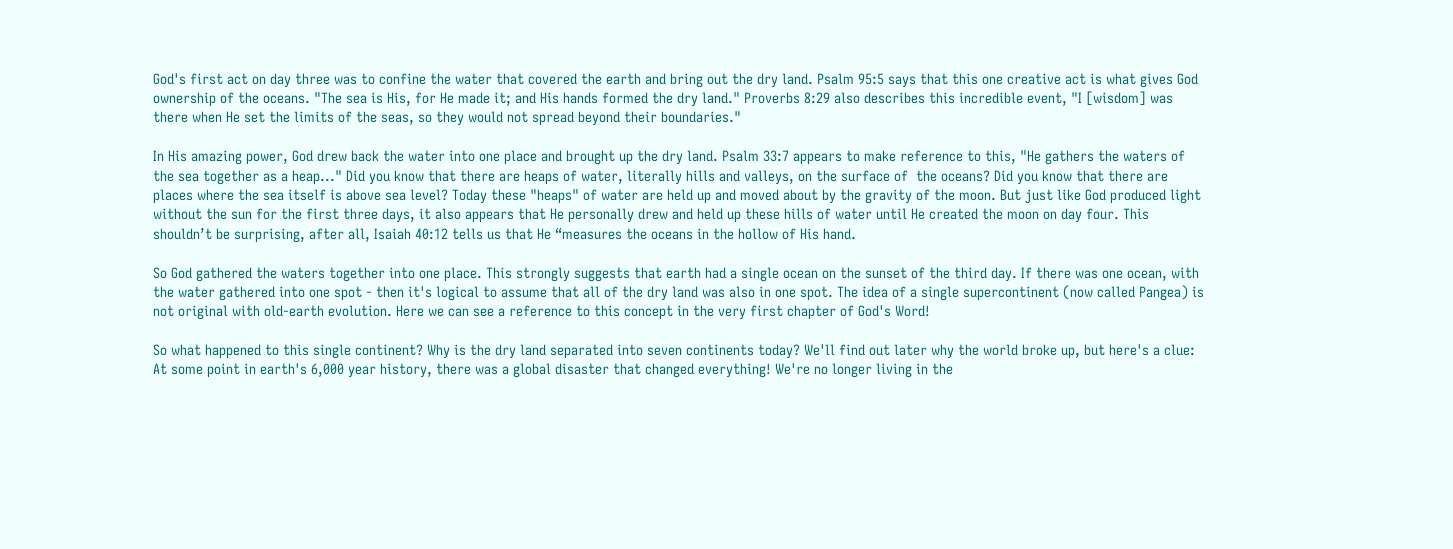God's first act on day three was to confine the water that covered the earth and bring out the dry land. Psalm 95:5 says that this one creative act is what gives God ownership of the oceans. "The sea is His, for He made it; and His hands formed the dry land." Proverbs 8:29 also describes this incredible event, "I [wisdom] was there when He set the limits of the seas, so they would not spread beyond their boundaries."

In His amazing power, God drew back the water into one place and brought up the dry land. Psalm 33:7 appears to make reference to this, "He gathers the waters of the sea together as a heap..." Did you know that there are heaps of water, literally hills and valleys, on the surface of  the oceans? Did you know that there are places where the sea itself is above sea level? Today these "heaps" of water are held up and moved about by the gravity of the moon. But just like God produced light without the sun for the first three days, it also appears that He personally drew and held up these hills of water until He created the moon on day four. This shouldn’t be surprising, after all, Isaiah 40:12 tells us that He “measures the oceans in the hollow of His hand.

So God gathered the waters together into one place. This strongly suggests that earth had a single ocean on the sunset of the third day. If there was one ocean, with the water gathered into one spot - then it's logical to assume that all of the dry land was also in one spot. The idea of a single supercontinent (now called Pangea) is not original with old-earth evolution. Here we can see a reference to this concept in the very first chapter of God's Word!

So what happened to this single continent? Why is the dry land separated into seven continents today? We'll find out later why the world broke up, but here's a clue: At some point in earth's 6,000 year history, there was a global disaster that changed everything! We're no longer living in the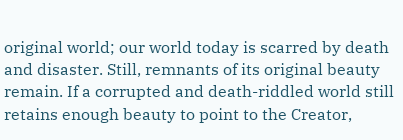original world; our world today is scarred by death and disaster. Still, remnants of its original beauty remain. If a corrupted and death-riddled world still retains enough beauty to point to the Creator,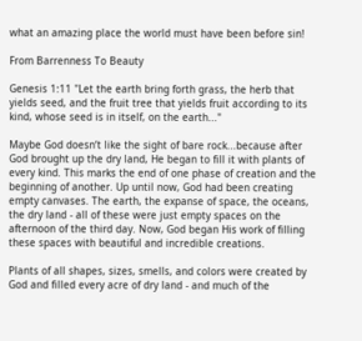what an amazing place the world must have been before sin!

From Barrenness To Beauty

Genesis 1:11 "Let the earth bring forth grass, the herb that yields seed, and the fruit tree that yields fruit according to its kind, whose seed is in itself, on the earth..."

Maybe God doesn’t like the sight of bare rock...because after God brought up the dry land, He began to fill it with plants of every kind. This marks the end of one phase of creation and the beginning of another. Up until now, God had been creating empty canvases. The earth, the expanse of space, the oceans, the dry land - all of these were just empty spaces on the afternoon of the third day. Now, God began His work of filling these spaces with beautiful and incredible creations.

Plants of all shapes, sizes, smells, and colors were created by God and filled every acre of dry land - and much of the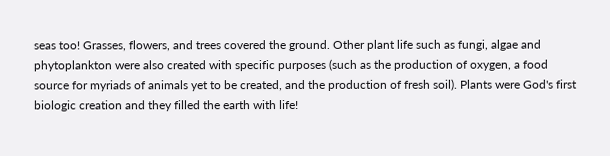seas too! Grasses, flowers, and trees covered the ground. Other plant life such as fungi, algae and phytoplankton were also created with specific purposes (such as the production of oxygen, a food source for myriads of animals yet to be created, and the production of fresh soil). Plants were God's first biologic creation and they filled the earth with life!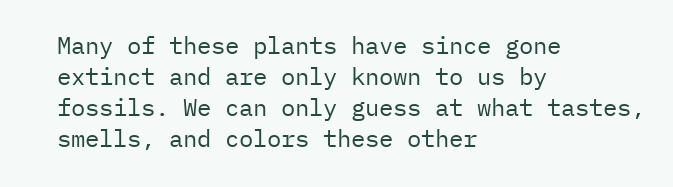Many of these plants have since gone extinct and are only known to us by fossils. We can only guess at what tastes, smells, and colors these other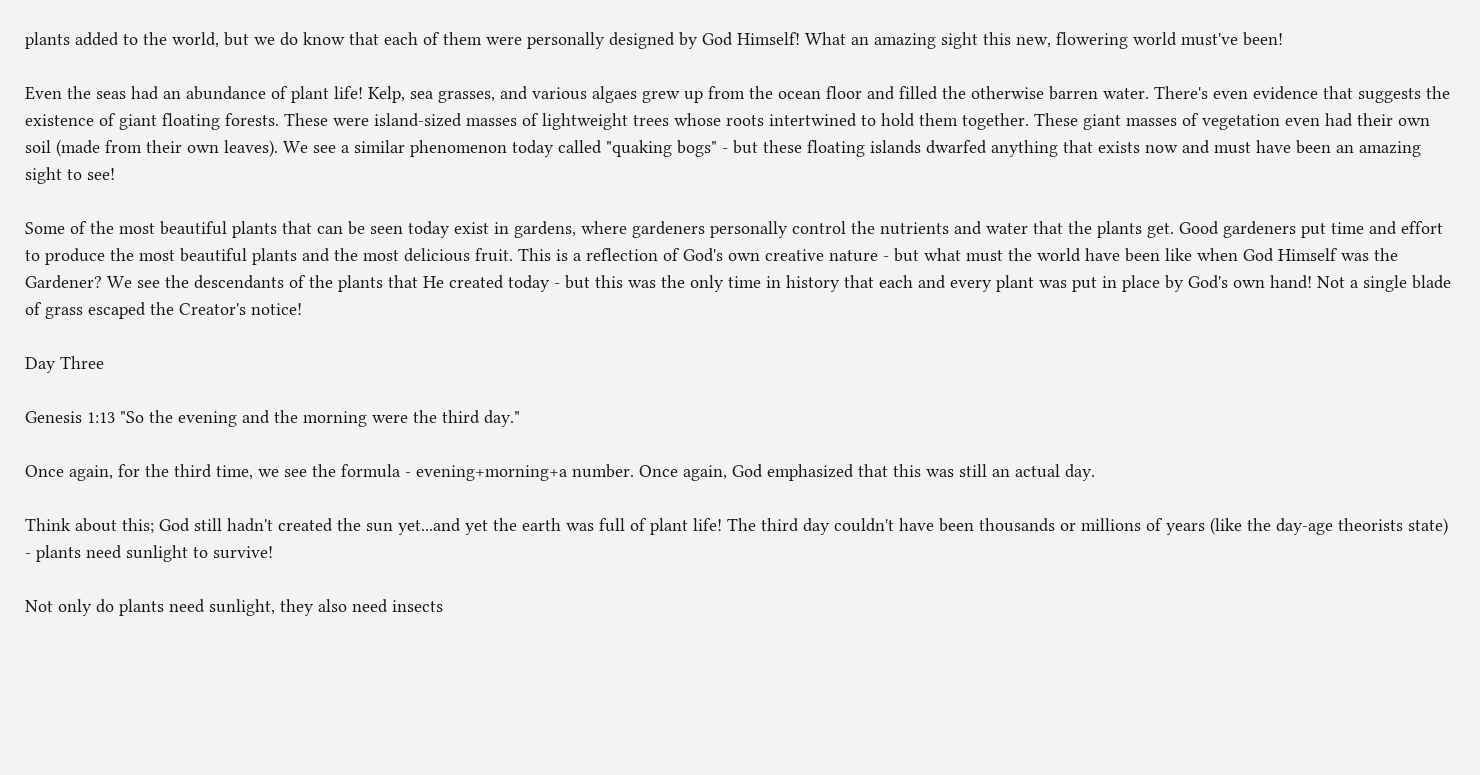plants added to the world, but we do know that each of them were personally designed by God Himself! What an amazing sight this new, flowering world must've been!

Even the seas had an abundance of plant life! Kelp, sea grasses, and various algaes grew up from the ocean floor and filled the otherwise barren water. There's even evidence that suggests the existence of giant floating forests. These were island-sized masses of lightweight trees whose roots intertwined to hold them together. These giant masses of vegetation even had their own soil (made from their own leaves). We see a similar phenomenon today called "quaking bogs" - but these floating islands dwarfed anything that exists now and must have been an amazing sight to see!

Some of the most beautiful plants that can be seen today exist in gardens, where gardeners personally control the nutrients and water that the plants get. Good gardeners put time and effort to produce the most beautiful plants and the most delicious fruit. This is a reflection of God's own creative nature - but what must the world have been like when God Himself was the Gardener? We see the descendants of the plants that He created today - but this was the only time in history that each and every plant was put in place by God's own hand! Not a single blade of grass escaped the Creator's notice!

Day Three

Genesis 1:13 "So the evening and the morning were the third day."

Once again, for the third time, we see the formula - evening+morning+a number. Once again, God emphasized that this was still an actual day.

Think about this; God still hadn't created the sun yet...and yet the earth was full of plant life! The third day couldn't have been thousands or millions of years (like the day-age theorists state) - plants need sunlight to survive!

Not only do plants need sunlight, they also need insects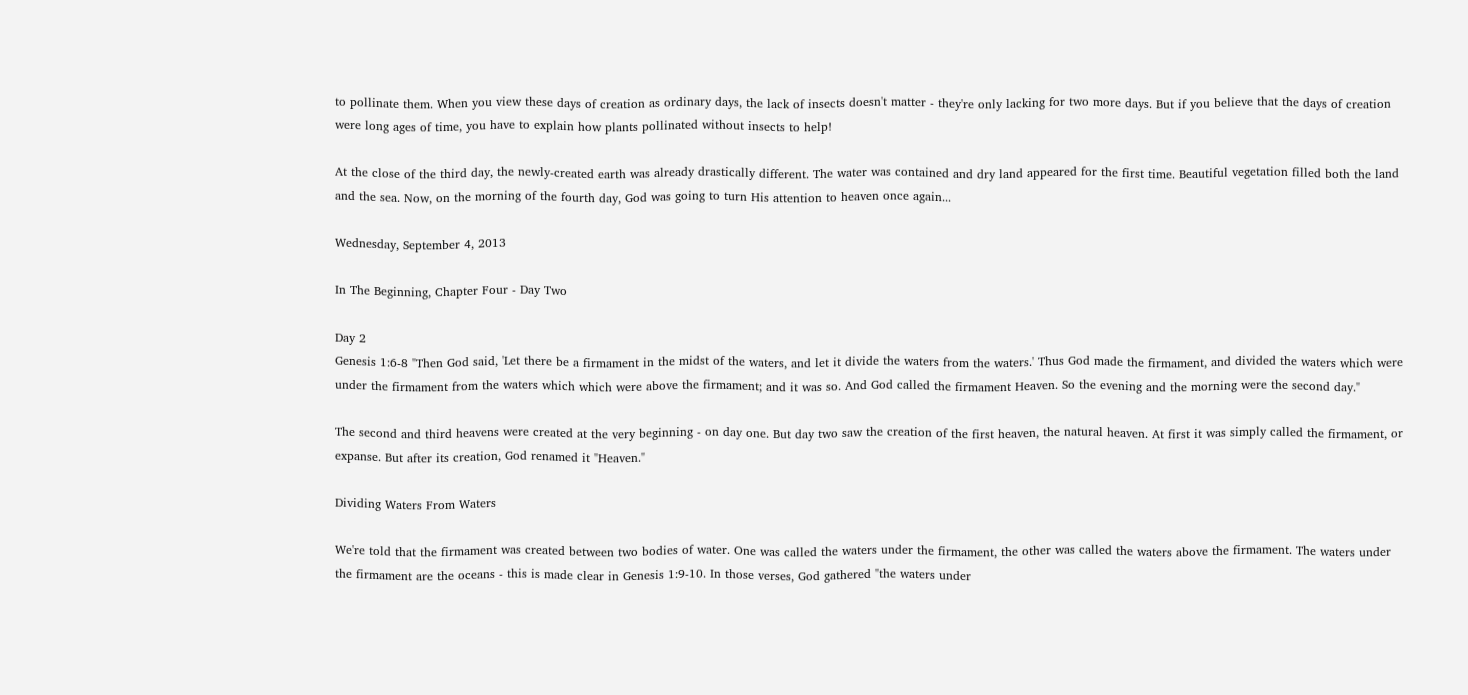to pollinate them. When you view these days of creation as ordinary days, the lack of insects doesn't matter - they're only lacking for two more days. But if you believe that the days of creation were long ages of time, you have to explain how plants pollinated without insects to help!

At the close of the third day, the newly-created earth was already drastically different. The water was contained and dry land appeared for the first time. Beautiful vegetation filled both the land and the sea. Now, on the morning of the fourth day, God was going to turn His attention to heaven once again...

Wednesday, September 4, 2013

In The Beginning, Chapter Four - Day Two

Day 2
Genesis 1:6-8 "Then God said, 'Let there be a firmament in the midst of the waters, and let it divide the waters from the waters.' Thus God made the firmament, and divided the waters which were under the firmament from the waters which which were above the firmament; and it was so. And God called the firmament Heaven. So the evening and the morning were the second day."

The second and third heavens were created at the very beginning - on day one. But day two saw the creation of the first heaven, the natural heaven. At first it was simply called the firmament, or expanse. But after its creation, God renamed it "Heaven."

Dividing Waters From Waters

We're told that the firmament was created between two bodies of water. One was called the waters under the firmament, the other was called the waters above the firmament. The waters under the firmament are the oceans - this is made clear in Genesis 1:9-10. In those verses, God gathered "the waters under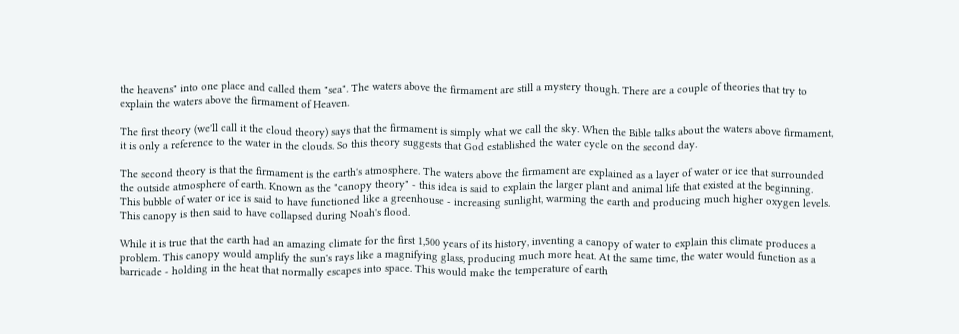the heavens" into one place and called them "sea". The waters above the firmament are still a mystery though. There are a couple of theories that try to explain the waters above the firmament of Heaven.

The first theory (we'll call it the cloud theory) says that the firmament is simply what we call the sky. When the Bible talks about the waters above firmament, it is only a reference to the water in the clouds. So this theory suggests that God established the water cycle on the second day.

The second theory is that the firmament is the earth's atmosphere. The waters above the firmament are explained as a layer of water or ice that surrounded the outside atmosphere of earth. Known as the "canopy theory" - this idea is said to explain the larger plant and animal life that existed at the beginning. This bubble of water or ice is said to have functioned like a greenhouse - increasing sunlight, warming the earth and producing much higher oxygen levels. This canopy is then said to have collapsed during Noah's flood.

While it is true that the earth had an amazing climate for the first 1,500 years of its history, inventing a canopy of water to explain this climate produces a problem. This canopy would amplify the sun's rays like a magnifying glass, producing much more heat. At the same time, the water would function as a barricade - holding in the heat that normally escapes into space. This would make the temperature of earth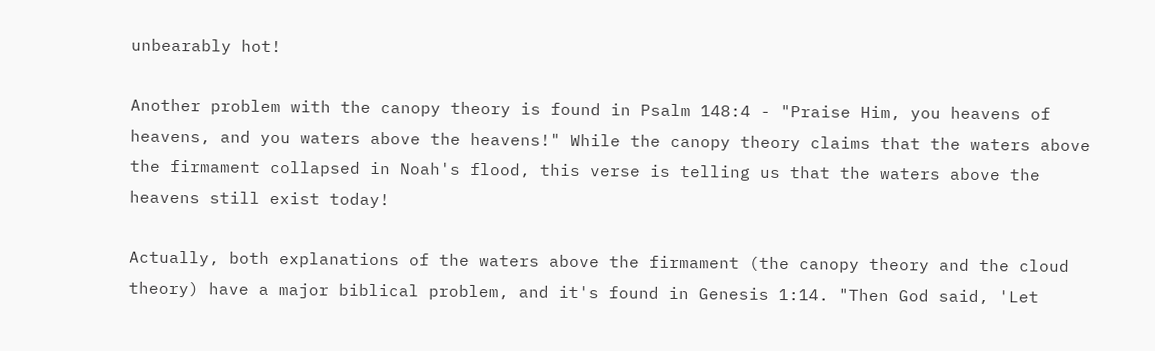unbearably hot!

Another problem with the canopy theory is found in Psalm 148:4 - "Praise Him, you heavens of heavens, and you waters above the heavens!" While the canopy theory claims that the waters above the firmament collapsed in Noah's flood, this verse is telling us that the waters above the heavens still exist today!

Actually, both explanations of the waters above the firmament (the canopy theory and the cloud theory) have a major biblical problem, and it's found in Genesis 1:14. "Then God said, 'Let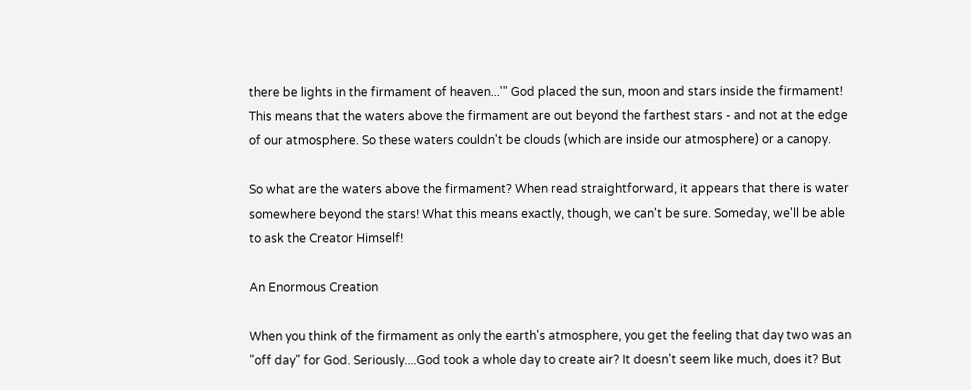there be lights in the firmament of heaven...'" God placed the sun, moon and stars inside the firmament! This means that the waters above the firmament are out beyond the farthest stars - and not at the edge of our atmosphere. So these waters couldn't be clouds (which are inside our atmosphere) or a canopy.

So what are the waters above the firmament? When read straightforward, it appears that there is water somewhere beyond the stars! What this means exactly, though, we can't be sure. Someday, we'll be able to ask the Creator Himself!

An Enormous Creation

When you think of the firmament as only the earth's atmosphere, you get the feeling that day two was an "off day" for God. Seriously....God took a whole day to create air? It doesn't seem like much, does it? But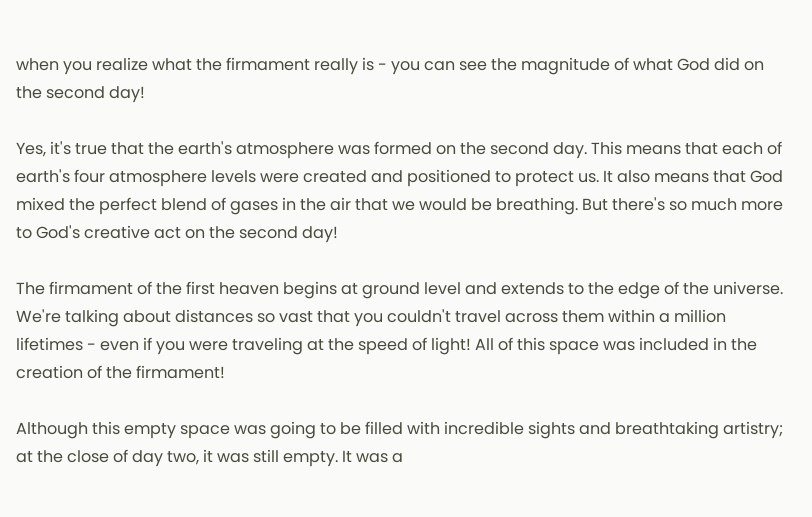when you realize what the firmament really is - you can see the magnitude of what God did on the second day!

Yes, it's true that the earth's atmosphere was formed on the second day. This means that each of earth's four atmosphere levels were created and positioned to protect us. It also means that God mixed the perfect blend of gases in the air that we would be breathing. But there's so much more to God's creative act on the second day!

The firmament of the first heaven begins at ground level and extends to the edge of the universe. We're talking about distances so vast that you couldn't travel across them within a million lifetimes - even if you were traveling at the speed of light! All of this space was included in the creation of the firmament!

Although this empty space was going to be filled with incredible sights and breathtaking artistry; at the close of day two, it was still empty. It was a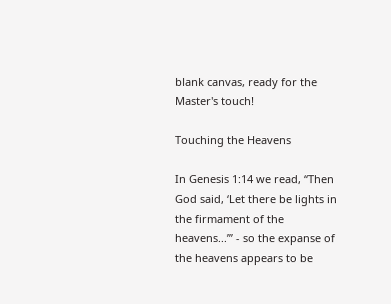blank canvas, ready for the Master's touch!

Touching the Heavens

In Genesis 1:14 we read, “Then God said, ‘Let there be lights in the firmament of the heavens...’” - so the expanse of the heavens appears to be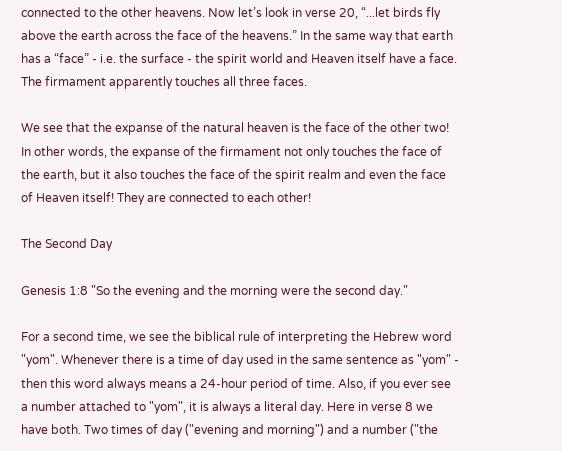connected to the other heavens. Now let’s look in verse 20, “...let birds fly above the earth across the face of the heavens.” In the same way that earth has a “face” - i.e. the surface - the spirit world and Heaven itself have a face. The firmament apparently touches all three faces.

We see that the expanse of the natural heaven is the face of the other two! In other words, the expanse of the firmament not only touches the face of the earth, but it also touches the face of the spirit realm and even the face of Heaven itself! They are connected to each other!

The Second Day

Genesis 1:8 "So the evening and the morning were the second day."

For a second time, we see the biblical rule of interpreting the Hebrew word "yom". Whenever there is a time of day used in the same sentence as "yom" - then this word always means a 24-hour period of time. Also, if you ever see a number attached to "yom", it is always a literal day. Here in verse 8 we have both. Two times of day ("evening and morning") and a number ("the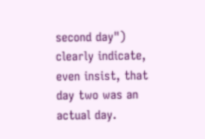second day") clearly indicate, even insist, that day two was an actual day.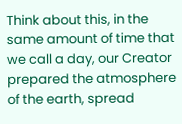Think about this, in the same amount of time that we call a day, our Creator prepared the atmosphere of the earth, spread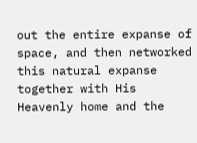out the entire expanse of space, and then networked this natural expanse together with His Heavenly home and the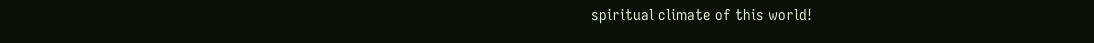spiritual climate of this world!